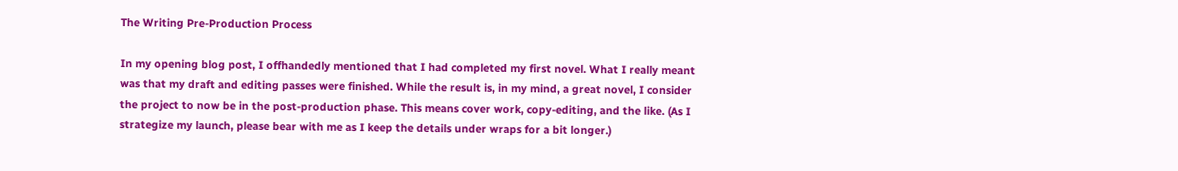The Writing Pre-Production Process

In my opening blog post, I offhandedly mentioned that I had completed my first novel. What I really meant was that my draft and editing passes were finished. While the result is, in my mind, a great novel, I consider the project to now be in the post-production phase. This means cover work, copy-editing, and the like. (As I strategize my launch, please bear with me as I keep the details under wraps for a bit longer.)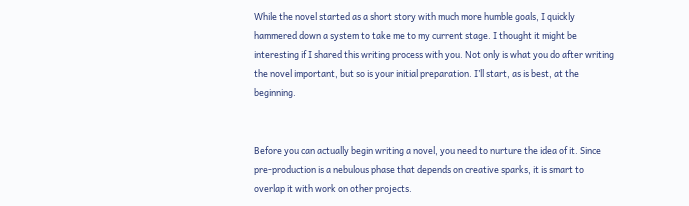While the novel started as a short story with much more humble goals, I quickly hammered down a system to take me to my current stage. I thought it might be interesting if I shared this writing process with you. Not only is what you do after writing the novel important, but so is your initial preparation. I’ll start, as is best, at the beginning.


Before you can actually begin writing a novel, you need to nurture the idea of it. Since pre-production is a nebulous phase that depends on creative sparks, it is smart to overlap it with work on other projects.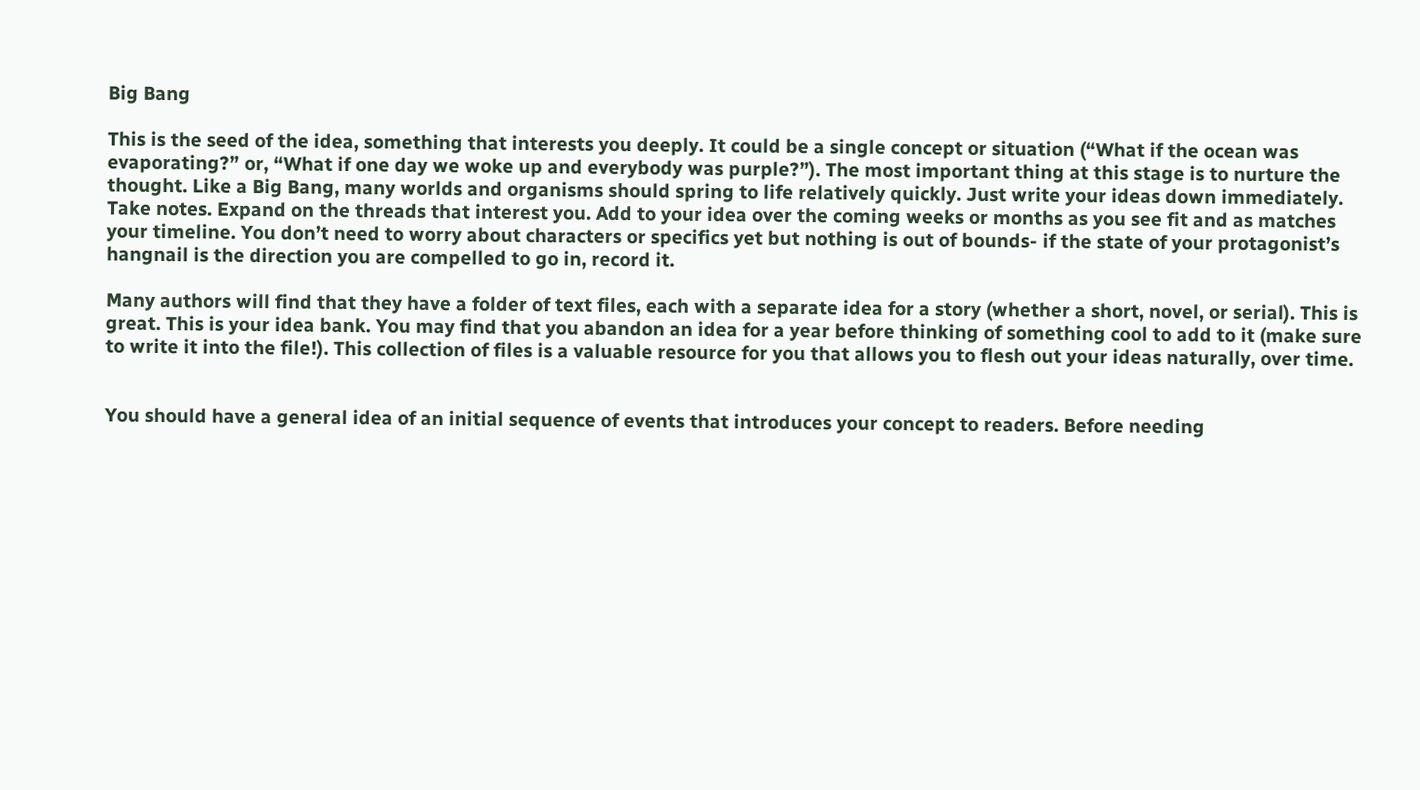Big Bang

This is the seed of the idea, something that interests you deeply. It could be a single concept or situation (“What if the ocean was evaporating?” or, “What if one day we woke up and everybody was purple?”). The most important thing at this stage is to nurture the thought. Like a Big Bang, many worlds and organisms should spring to life relatively quickly. Just write your ideas down immediately. Take notes. Expand on the threads that interest you. Add to your idea over the coming weeks or months as you see fit and as matches your timeline. You don’t need to worry about characters or specifics yet but nothing is out of bounds- if the state of your protagonist’s hangnail is the direction you are compelled to go in, record it.

Many authors will find that they have a folder of text files, each with a separate idea for a story (whether a short, novel, or serial). This is great. This is your idea bank. You may find that you abandon an idea for a year before thinking of something cool to add to it (make sure to write it into the file!). This collection of files is a valuable resource for you that allows you to flesh out your ideas naturally, over time.


You should have a general idea of an initial sequence of events that introduces your concept to readers. Before needing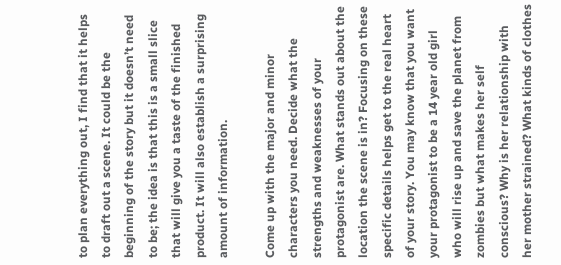to plan everything out, I find that it helps to draft out a scene. It could be the beginning of the story but it doesn’t need to be; the idea is that this is a small slice that will give you a taste of the finished product. It will also establish a surprising amount of information.

Come up with the major and minor characters you need. Decide what the strengths and weaknesses of your protagonist are. What stands out about the location the scene is in? Focusing on these specific details helps get to the real heart of your story. You may know that you want your protagonist to be a 14 year old girl who will rise up and save the planet from zombies but what makes her self conscious? Why is her relationship with her mother strained? What kinds of clothes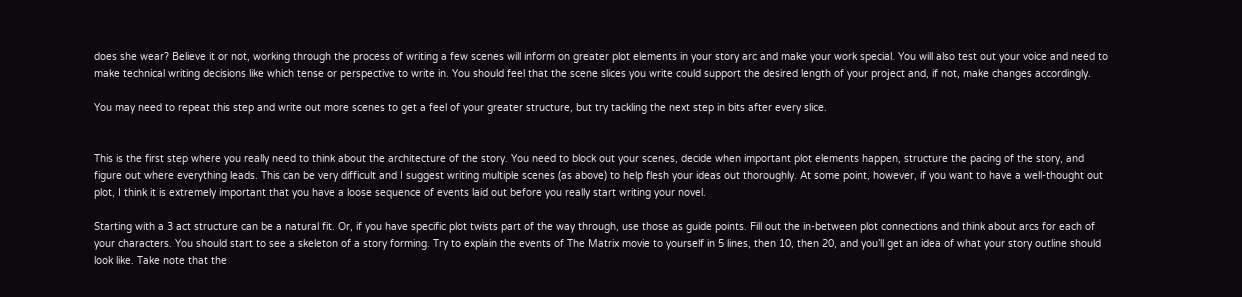does she wear? Believe it or not, working through the process of writing a few scenes will inform on greater plot elements in your story arc and make your work special. You will also test out your voice and need to make technical writing decisions like which tense or perspective to write in. You should feel that the scene slices you write could support the desired length of your project and, if not, make changes accordingly.

You may need to repeat this step and write out more scenes to get a feel of your greater structure, but try tackling the next step in bits after every slice.


This is the first step where you really need to think about the architecture of the story. You need to block out your scenes, decide when important plot elements happen, structure the pacing of the story, and figure out where everything leads. This can be very difficult and I suggest writing multiple scenes (as above) to help flesh your ideas out thoroughly. At some point, however, if you want to have a well-thought out plot, I think it is extremely important that you have a loose sequence of events laid out before you really start writing your novel.

Starting with a 3 act structure can be a natural fit. Or, if you have specific plot twists part of the way through, use those as guide points. Fill out the in-between plot connections and think about arcs for each of your characters. You should start to see a skeleton of a story forming. Try to explain the events of The Matrix movie to yourself in 5 lines, then 10, then 20, and you’ll get an idea of what your story outline should look like. Take note that the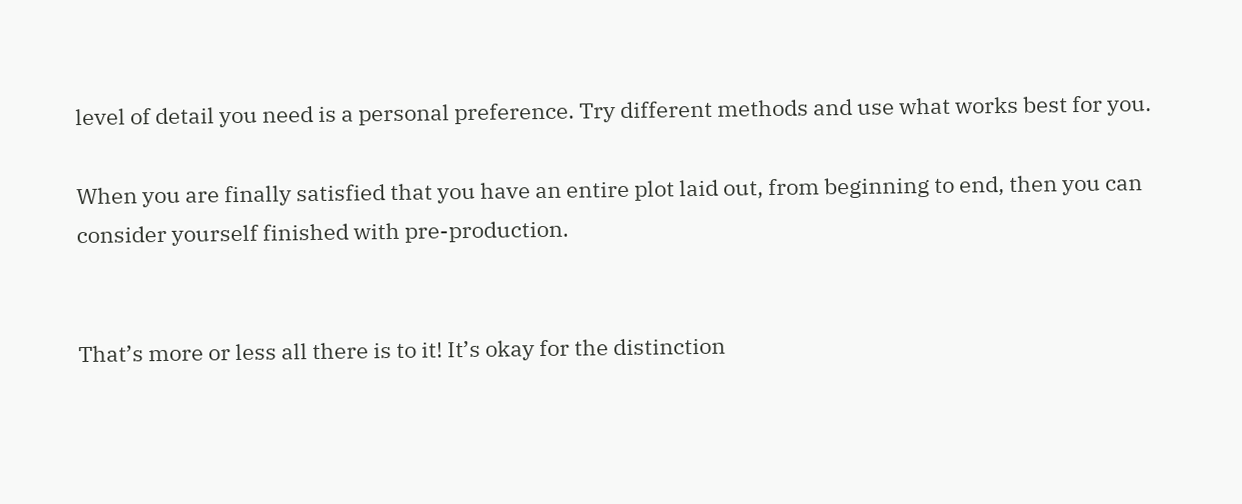level of detail you need is a personal preference. Try different methods and use what works best for you.

When you are finally satisfied that you have an entire plot laid out, from beginning to end, then you can consider yourself finished with pre-production.


That’s more or less all there is to it! It’s okay for the distinction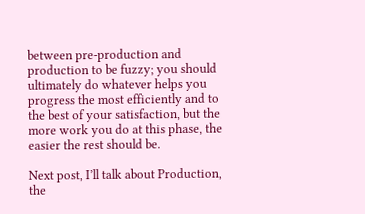between pre-production and production to be fuzzy; you should ultimately do whatever helps you progress the most efficiently and to the best of your satisfaction, but the more work you do at this phase, the easier the rest should be.

Next post, I’ll talk about Production, the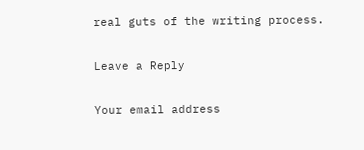real guts of the writing process.

Leave a Reply

Your email address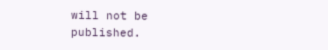will not be published.